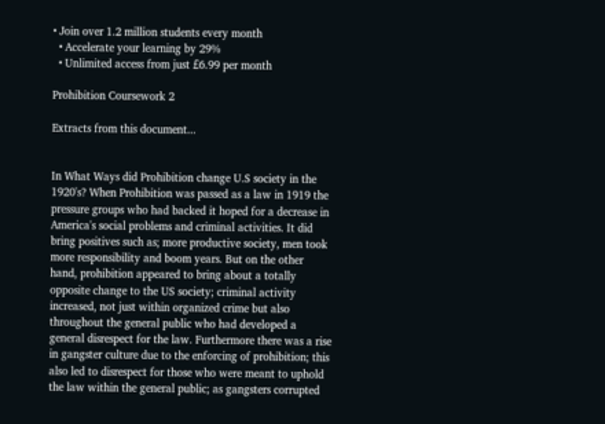• Join over 1.2 million students every month
  • Accelerate your learning by 29%
  • Unlimited access from just £6.99 per month

Prohibition Coursework 2

Extracts from this document...


In What Ways did Prohibition change U.S society in the 1920's? When Prohibition was passed as a law in 1919 the pressure groups who had backed it hoped for a decrease in America's social problems and criminal activities. It did bring positives such as; more productive society, men took more responsibility and boom years. But on the other hand, prohibition appeared to bring about a totally opposite change to the US society; criminal activity increased, not just within organized crime but also throughout the general public who had developed a general disrespect for the law. Furthermore there was a rise in gangster culture due to the enforcing of prohibition; this also led to disrespect for those who were meant to uphold the law within the general public; as gangsters corrupted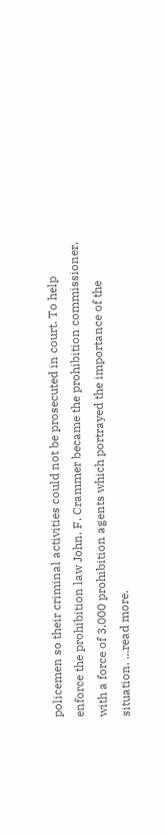policemen so their criminal activities could not be prosecuted in court. To help enforce the prohibition law John. F. Crammer became the prohibition commissioner, with a force of 3,000 prohibition agents which portrayed the importance of the situation. ...read more.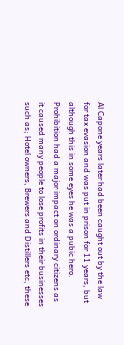Al Capone years later had been caught out by the law for tax evasion and was put in prison for 11 years, but although this in some eyes he was a pubic hero. Prohibition had a major impact on ordinary citizens as it caused many people to lose profits in their businesses such as; Hotel owners, Brewers and Distillers etc, these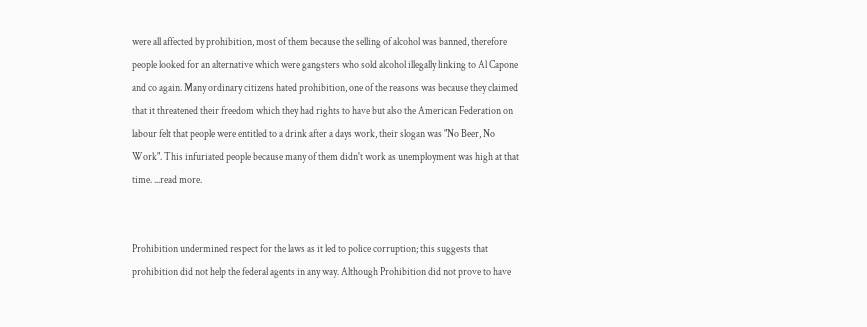were all affected by prohibition, most of them because the selling of alcohol was banned, therefore people looked for an alternative which were gangsters who sold alcohol illegally linking to Al Capone and co again. Many ordinary citizens hated prohibition, one of the reasons was because they claimed that it threatened their freedom which they had rights to have but also the American Federation on labour felt that people were entitled to a drink after a days work, their slogan was "No Beer, No Work". This infuriated people because many of them didn't work as unemployment was high at that time. ...read more.


Prohibition undermined respect for the laws as it led to police corruption; this suggests that prohibition did not help the federal agents in any way. Although Prohibition did not prove to have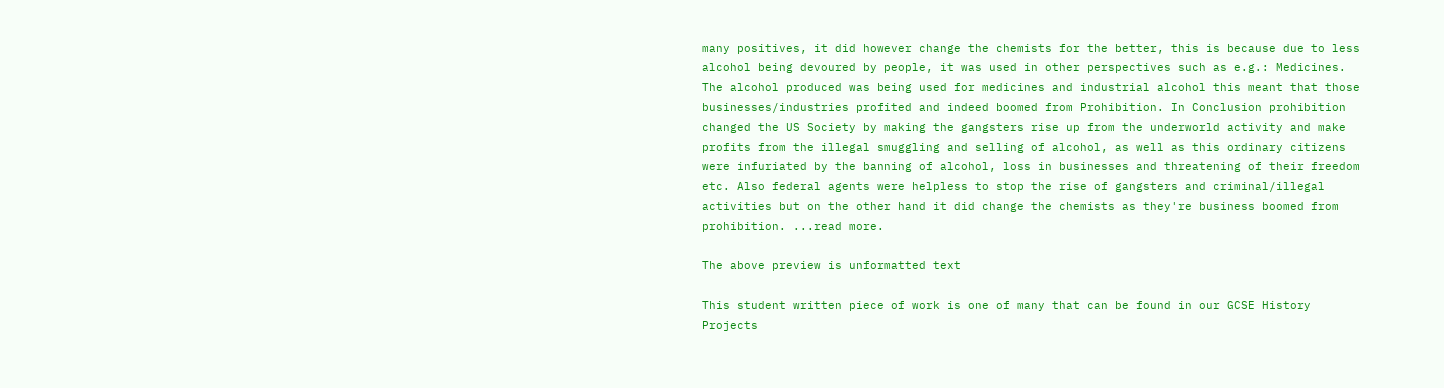many positives, it did however change the chemists for the better, this is because due to less alcohol being devoured by people, it was used in other perspectives such as e.g.: Medicines. The alcohol produced was being used for medicines and industrial alcohol this meant that those businesses/industries profited and indeed boomed from Prohibition. In Conclusion prohibition changed the US Society by making the gangsters rise up from the underworld activity and make profits from the illegal smuggling and selling of alcohol, as well as this ordinary citizens were infuriated by the banning of alcohol, loss in businesses and threatening of their freedom etc. Also federal agents were helpless to stop the rise of gangsters and criminal/illegal activities but on the other hand it did change the chemists as they're business boomed from prohibition. ...read more.

The above preview is unformatted text

This student written piece of work is one of many that can be found in our GCSE History Projects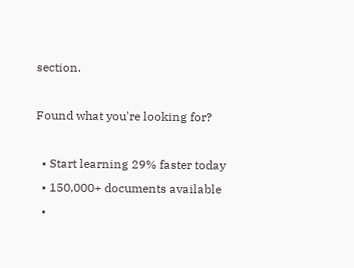section.

Found what you're looking for?

  • Start learning 29% faster today
  • 150,000+ documents available
  •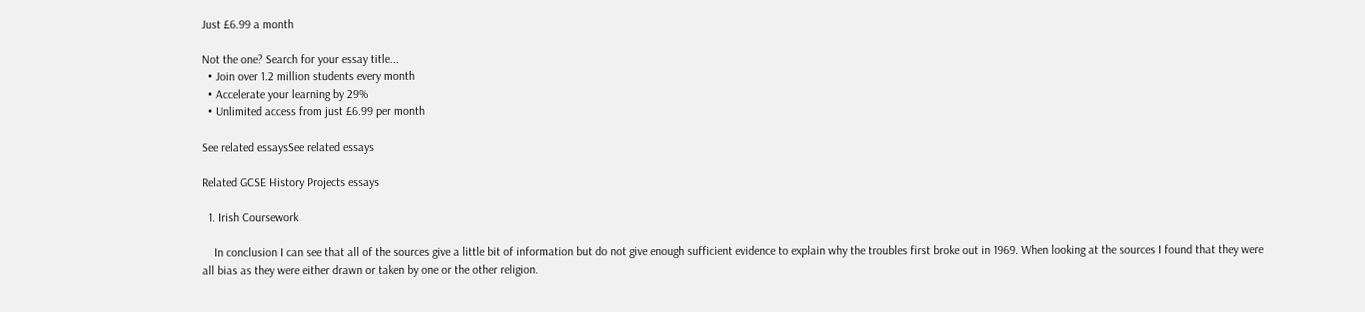Just £6.99 a month

Not the one? Search for your essay title...
  • Join over 1.2 million students every month
  • Accelerate your learning by 29%
  • Unlimited access from just £6.99 per month

See related essaysSee related essays

Related GCSE History Projects essays

  1. Irish Coursework

    In conclusion I can see that all of the sources give a little bit of information but do not give enough sufficient evidence to explain why the troubles first broke out in 1969. When looking at the sources I found that they were all bias as they were either drawn or taken by one or the other religion.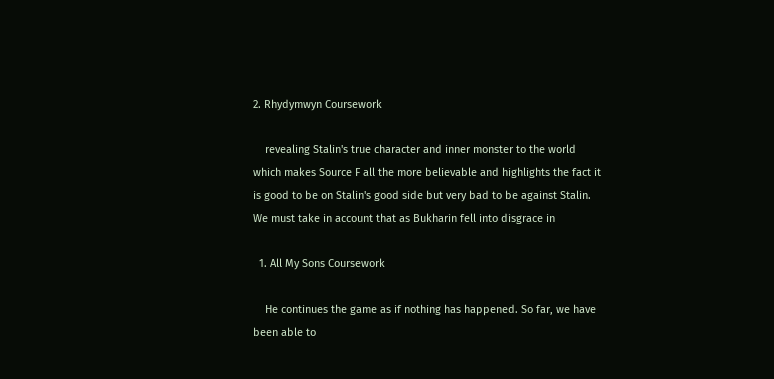2. Rhydymwyn Coursework

    revealing Stalin's true character and inner monster to the world which makes Source F all the more believable and highlights the fact it is good to be on Stalin's good side but very bad to be against Stalin. We must take in account that as Bukharin fell into disgrace in

  1. All My Sons Coursework

    He continues the game as if nothing has happened. So far, we have been able to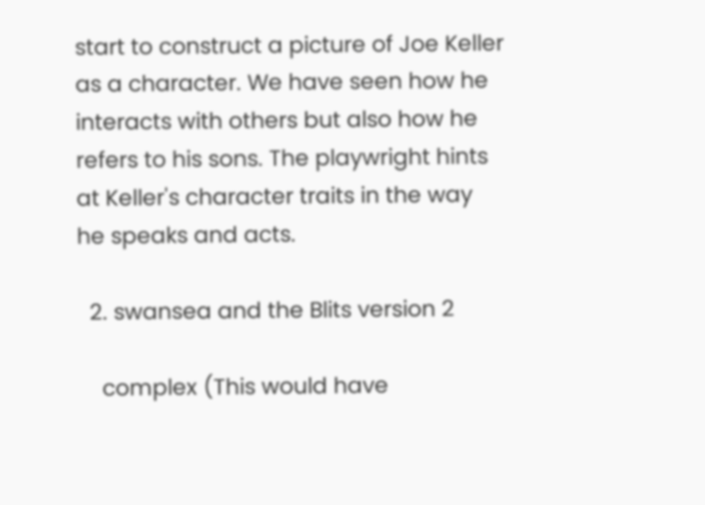start to construct a picture of Joe Keller as a character. We have seen how he interacts with others but also how he refers to his sons. The playwright hints at Keller's character traits in the way he speaks and acts.

  2. swansea and the Blits version 2

    complex (This would have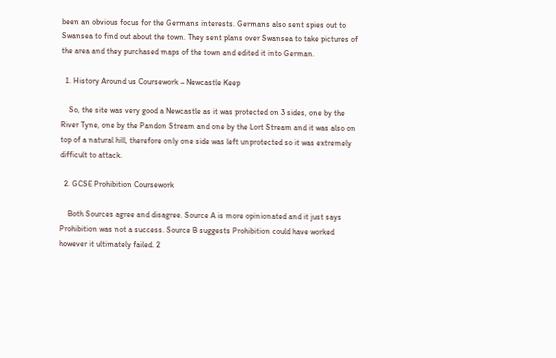been an obvious focus for the Germans interests. Germans also sent spies out to Swansea to find out about the town. They sent plans over Swansea to take pictures of the area and they purchased maps of the town and edited it into German.

  1. History Around us Coursework – Newcastle Keep

    So, the site was very good a Newcastle as it was protected on 3 sides, one by the River Tyne, one by the Pandon Stream and one by the Lort Stream and it was also on top of a natural hill, therefore only one side was left unprotected so it was extremely difficult to attack.

  2. GCSE Prohibition Coursework

    Both Sources agree and disagree. Source A is more opinionated and it just says Prohibition was not a success. Source B suggests Prohibition could have worked however it ultimately failed. 2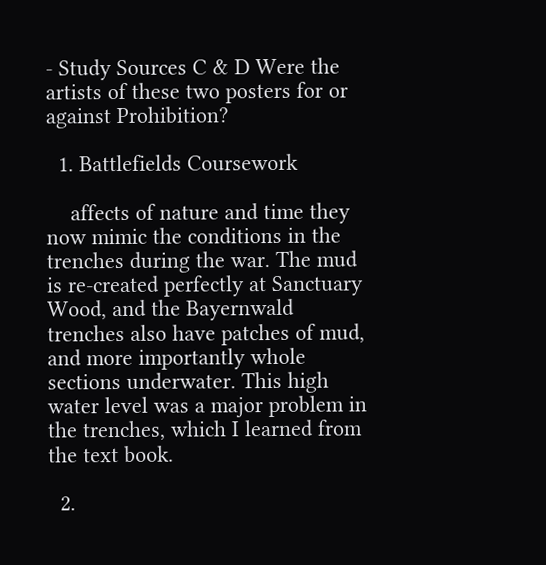- Study Sources C & D Were the artists of these two posters for or against Prohibition?

  1. Battlefields Coursework

    affects of nature and time they now mimic the conditions in the trenches during the war. The mud is re-created perfectly at Sanctuary Wood, and the Bayernwald trenches also have patches of mud, and more importantly whole sections underwater. This high water level was a major problem in the trenches, which I learned from the text book.

  2.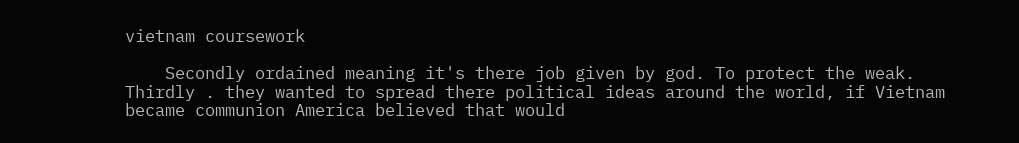vietnam coursework

    Secondly ordained meaning it's there job given by god. To protect the weak. Thirdly . they wanted to spread there political ideas around the world, if Vietnam became communion America believed that would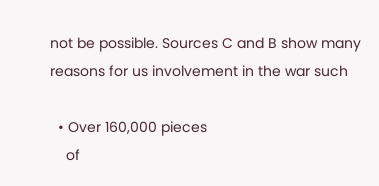not be possible. Sources C and B show many reasons for us involvement in the war such

  • Over 160,000 pieces
    of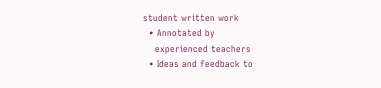student written work
  • Annotated by
    experienced teachers
  • Ideas and feedback to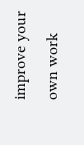improve your own work